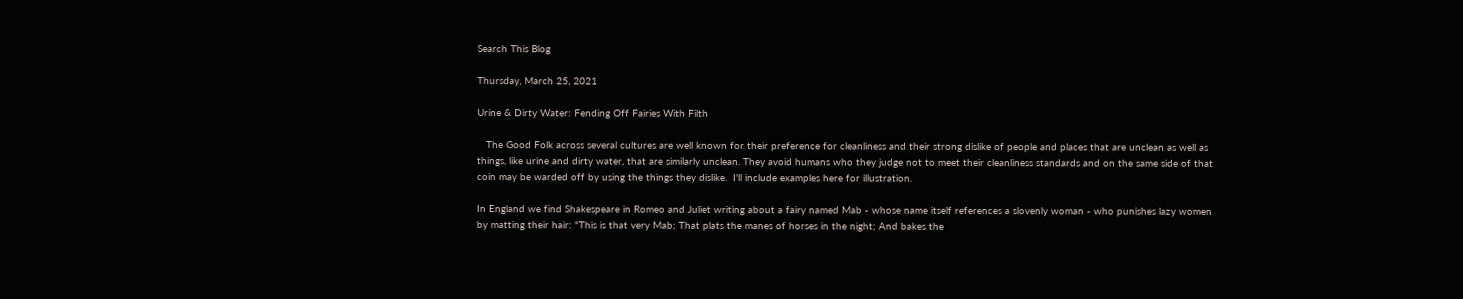Search This Blog

Thursday, March 25, 2021

Urine & Dirty Water: Fending Off Fairies With Filth

   The Good Folk across several cultures are well known for their preference for cleanliness and their strong dislike of people and places that are unclean as well as things, like urine and dirty water, that are similarly unclean. They avoid humans who they judge not to meet their cleanliness standards and on the same side of that coin may be warded off by using the things they dislike.  I'll include examples here for illustration.

In England we find Shakespeare in Romeo and Juliet writing about a fairy named Mab - whose name itself references a slovenly woman - who punishes lazy women by matting their hair: "This is that very Mab; That plats the manes of horses in the night; And bakes the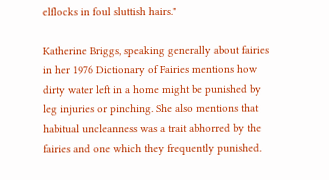elflocks in foul sluttish hairs."

Katherine Briggs, speaking generally about fairies in her 1976 Dictionary of Fairies mentions how dirty water left in a home might be punished by leg injuries or pinching. She also mentions that habitual uncleanness was a trait abhorred by the fairies and one which they frequently punished.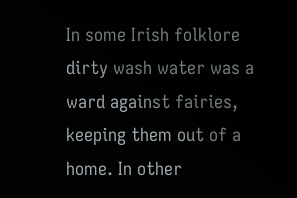In some Irish folklore dirty wash water was a ward against fairies, keeping them out of a home. In other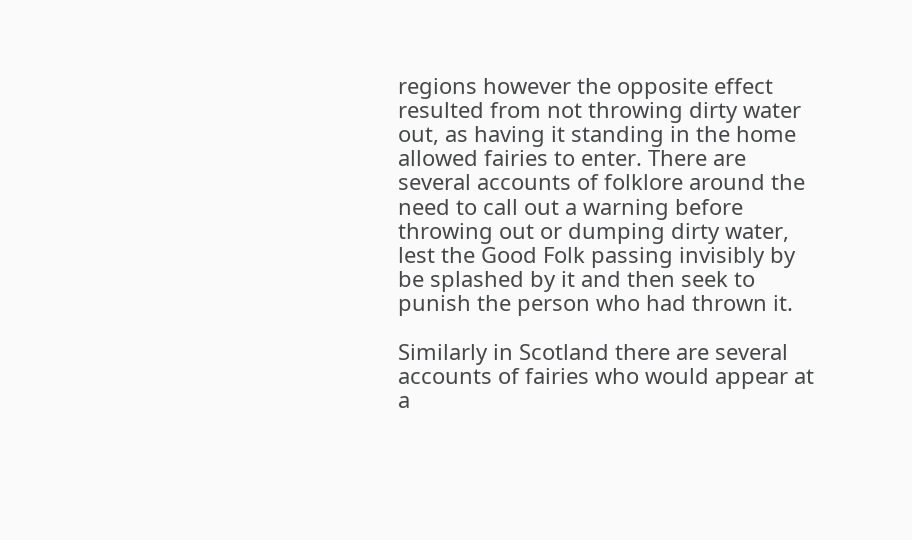regions however the opposite effect resulted from not throwing dirty water out, as having it standing in the home allowed fairies to enter. There are several accounts of folklore around the need to call out a warning before throwing out or dumping dirty water, lest the Good Folk passing invisibly by be splashed by it and then seek to punish the person who had thrown it.

Similarly in Scotland there are several accounts of fairies who would appear at a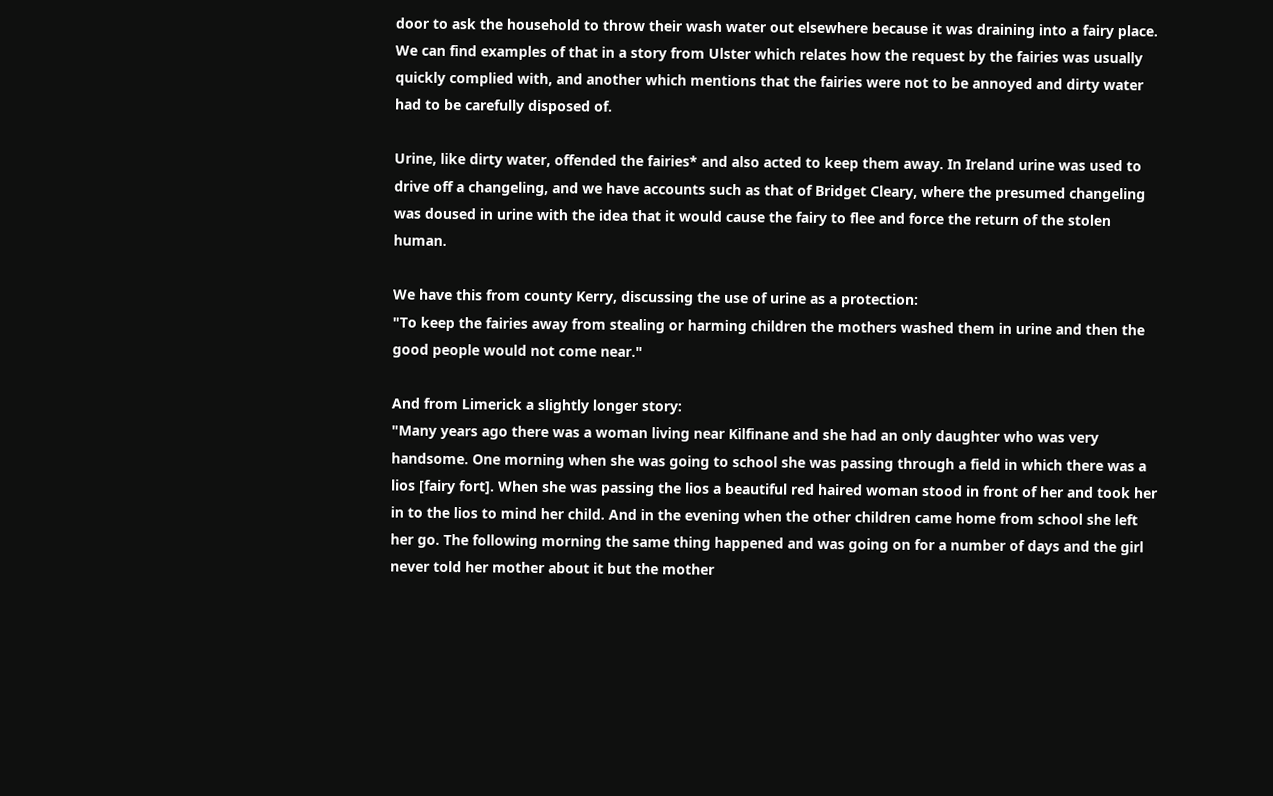door to ask the household to throw their wash water out elsewhere because it was draining into a fairy place. We can find examples of that in a story from Ulster which relates how the request by the fairies was usually quickly complied with, and another which mentions that the fairies were not to be annoyed and dirty water had to be carefully disposed of.

Urine, like dirty water, offended the fairies* and also acted to keep them away. In Ireland urine was used to drive off a changeling, and we have accounts such as that of Bridget Cleary, where the presumed changeling was doused in urine with the idea that it would cause the fairy to flee and force the return of the stolen human.

We have this from county Kerry, discussing the use of urine as a protection:
"To keep the fairies away from stealing or harming children the mothers washed them in urine and then the good people would not come near."

And from Limerick a slightly longer story:
"Many years ago there was a woman living near Kilfinane and she had an only daughter who was very handsome. One morning when she was going to school she was passing through a field in which there was a lios [fairy fort]. When she was passing the lios a beautiful red haired woman stood in front of her and took her in to the lios to mind her child. And in the evening when the other children came home from school she left her go. The following morning the same thing happened and was going on for a number of days and the girl never told her mother about it but the mother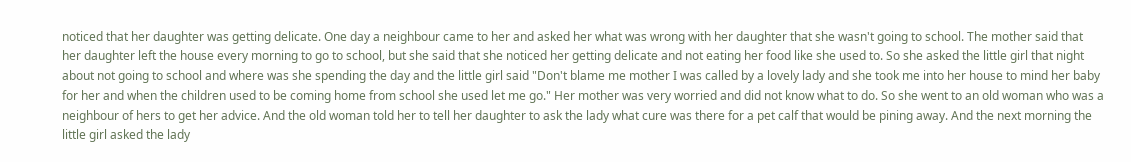noticed that her daughter was getting delicate. One day a neighbour came to her and asked her what was wrong with her daughter that she wasn't going to school. The mother said that her daughter left the house every morning to go to school, but she said that she noticed her getting delicate and not eating her food like she used to. So she asked the little girl that night about not going to school and where was she spending the day and the little girl said "Don't blame me mother I was called by a lovely lady and she took me into her house to mind her baby for her and when the children used to be coming home from school she used let me go." Her mother was very worried and did not know what to do. So she went to an old woman who was a neighbour of hers to get her advice. And the old woman told her to tell her daughter to ask the lady what cure was there for a pet calf that would be pining away. And the next morning the little girl asked the lady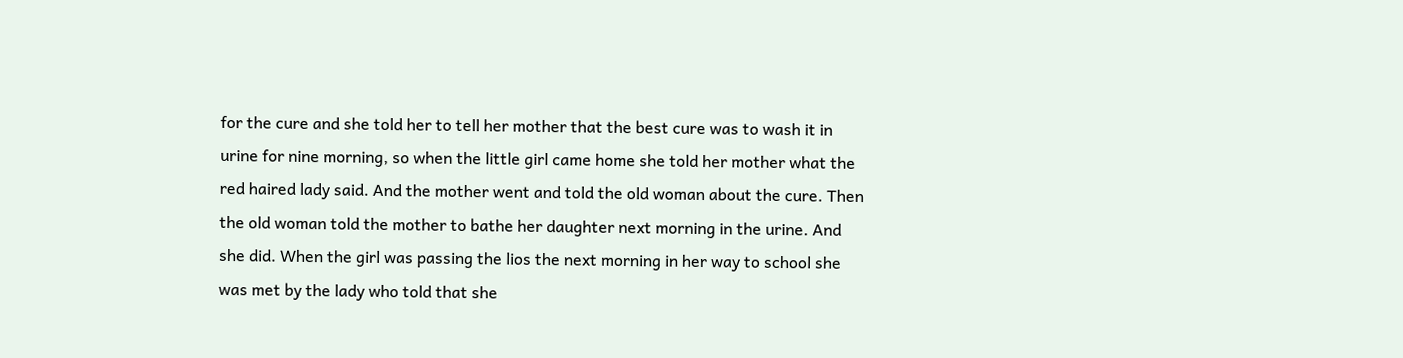for the cure and she told her to tell her mother that the best cure was to wash it in urine for nine morning, so when the little girl came home she told her mother what the red haired lady said. And the mother went and told the old woman about the cure. Then the old woman told the mother to bathe her daughter next morning in the urine. And she did. When the girl was passing the lios the next morning in her way to school she was met by the lady who told that she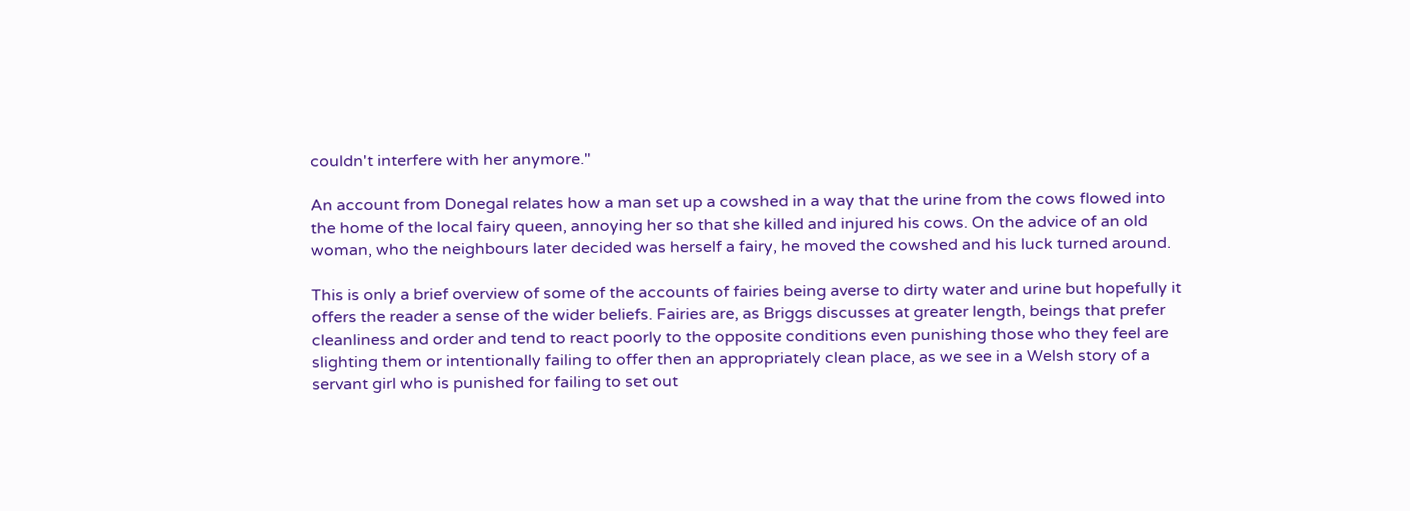couldn't interfere with her anymore."

An account from Donegal relates how a man set up a cowshed in a way that the urine from the cows flowed into the home of the local fairy queen, annoying her so that she killed and injured his cows. On the advice of an old woman, who the neighbours later decided was herself a fairy, he moved the cowshed and his luck turned around.

This is only a brief overview of some of the accounts of fairies being averse to dirty water and urine but hopefully it offers the reader a sense of the wider beliefs. Fairies are, as Briggs discusses at greater length, beings that prefer cleanliness and order and tend to react poorly to the opposite conditions even punishing those who they feel are slighting them or intentionally failing to offer then an appropriately clean place, as we see in a Welsh story of a servant girl who is punished for failing to set out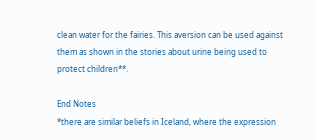clean water for the fairies. This aversion can be used against them as shown in the stories about urine being used to protect children**.

End Notes
*there are similar beliefs in Iceland, where the expression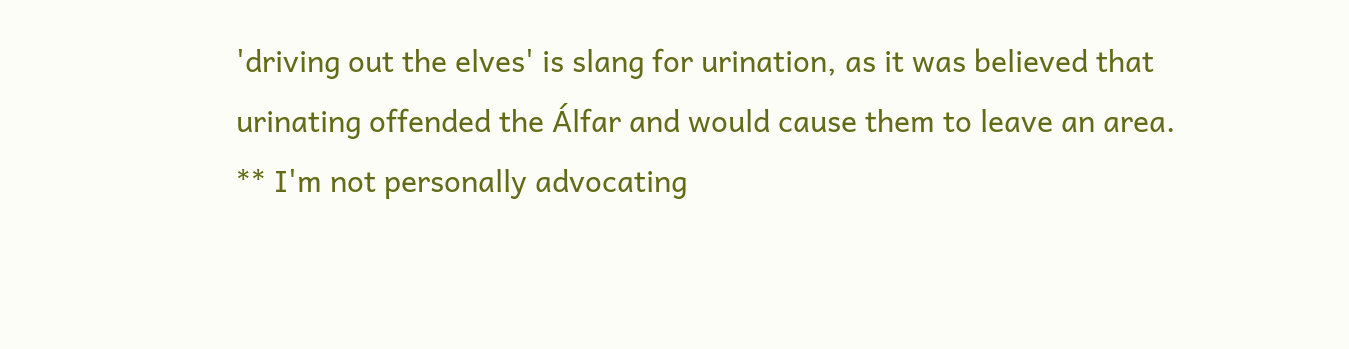'driving out the elves' is slang for urination, as it was believed that urinating offended the Álfar and would cause them to leave an area.
** I'm not personally advocating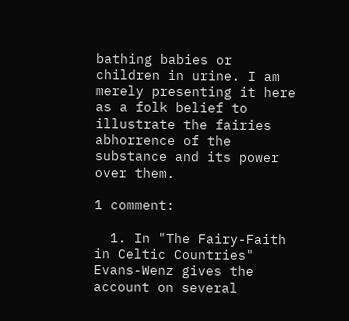bathing babies or children in urine. I am merely presenting it here as a folk belief to illustrate the fairies abhorrence of the substance and its power over them.

1 comment:

  1. In "The Fairy-Faith in Celtic Countries" Evans-Wenz gives the account on several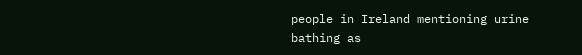people in Ireland mentioning urine bathing as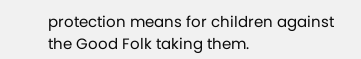protection means for children against the Good Folk taking them.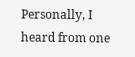Personally, I heard from one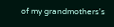of my grandmothers's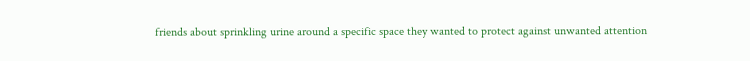friends about sprinkling urine around a specific space they wanted to protect against unwanted attention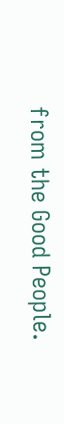from the Good People.